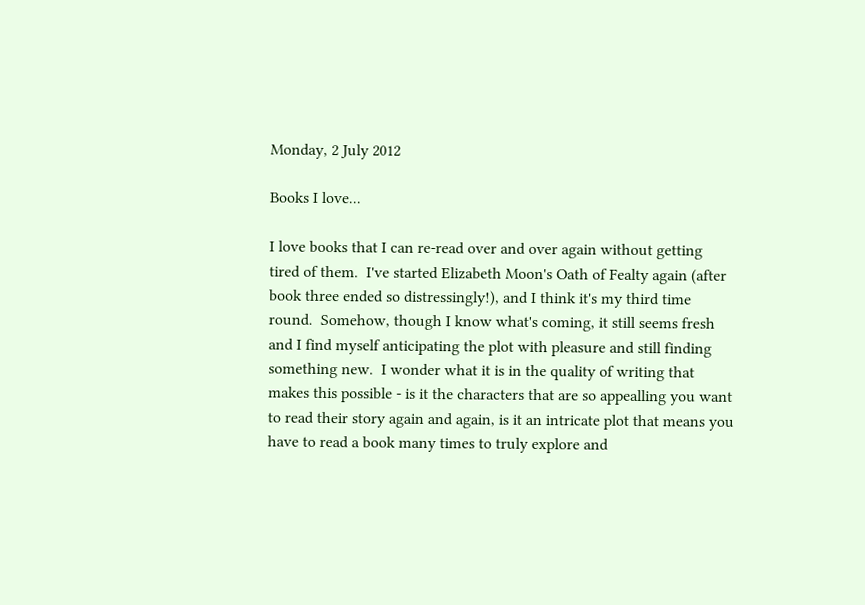Monday, 2 July 2012

Books I love...

I love books that I can re-read over and over again without getting tired of them.  I've started Elizabeth Moon's Oath of Fealty again (after book three ended so distressingly!), and I think it's my third time round.  Somehow, though I know what's coming, it still seems fresh and I find myself anticipating the plot with pleasure and still finding something new.  I wonder what it is in the quality of writing that makes this possible - is it the characters that are so appealling you want to read their story again and again, is it an intricate plot that means you have to read a book many times to truly explore and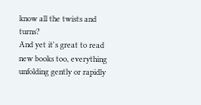know all the twists and turns?
And yet it's great to read new books too, everything unfolding gently or rapidly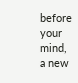before your mind, a new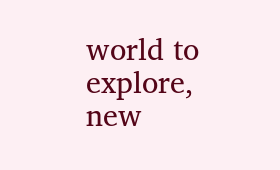world to explore, new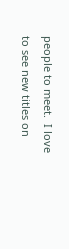people to meet.  I love to see new titles on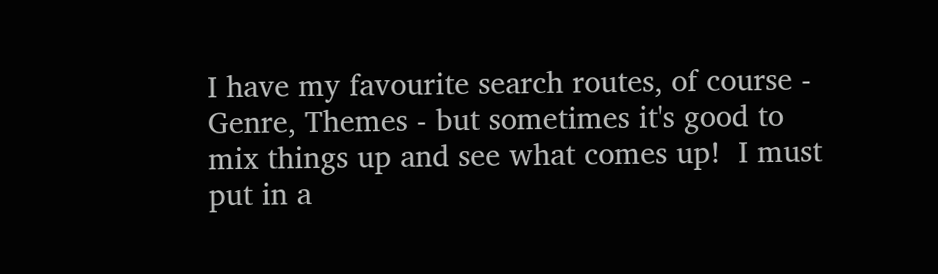I have my favourite search routes, of course - Genre, Themes - but sometimes it's good to mix things up and see what comes up!  I must put in a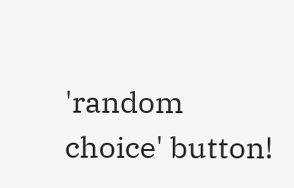'random choice' button!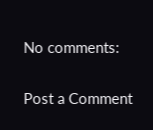No comments:

Post a Comment